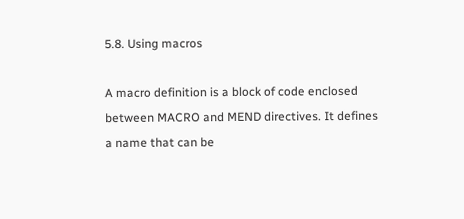5.8. Using macros

A macro definition is a block of code enclosed between MACRO and MEND directives. It defines a name that can be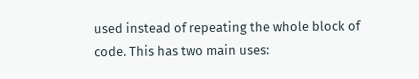used instead of repeating the whole block of code. This has two main uses: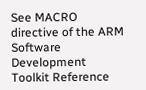See MACRO directive of the ARM Software Development Toolkit Reference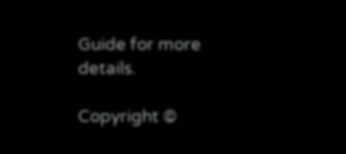Guide for more details.

Copyright ©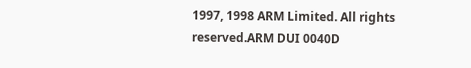1997, 1998 ARM Limited. All rights reserved.ARM DUI 0040D